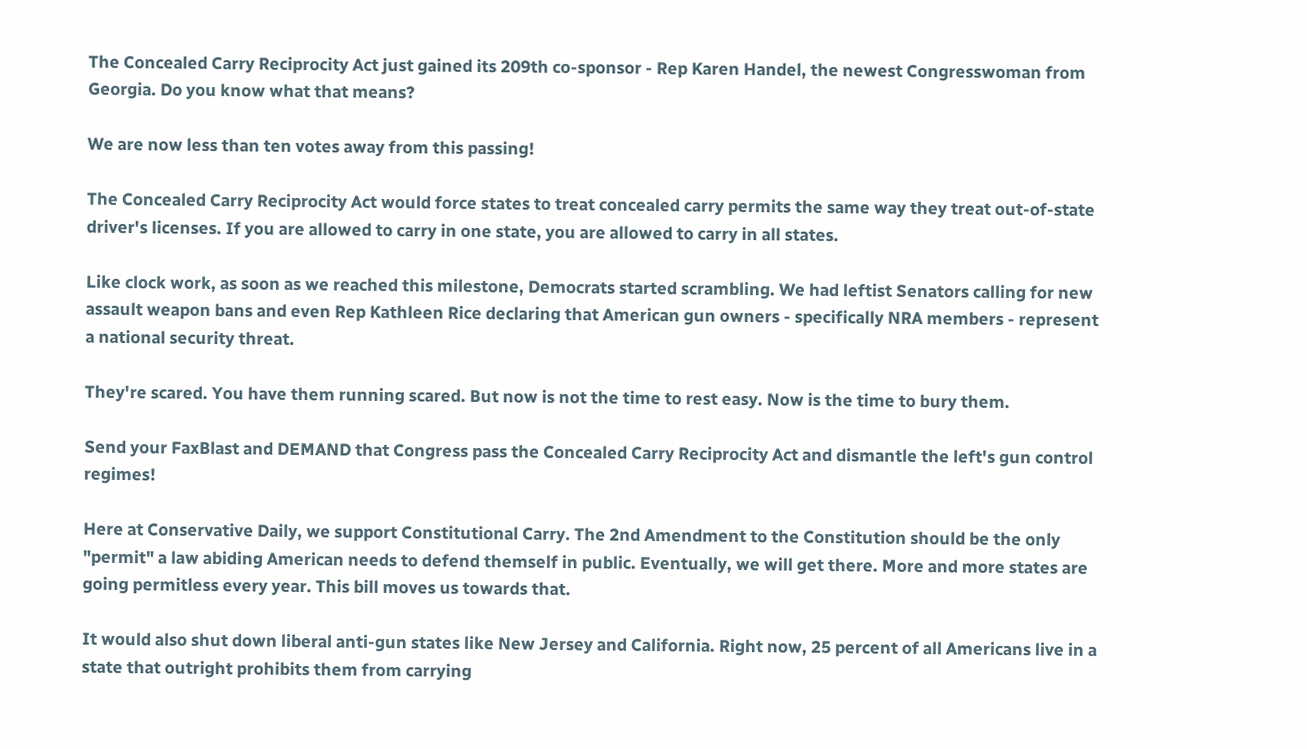The Concealed Carry Reciprocity Act just gained its 209th co-sponsor - Rep Karen Handel, the newest Congresswoman from Georgia. Do you know what that means?

We are now less than ten votes away from this passing!

The Concealed Carry Reciprocity Act would force states to treat concealed carry permits the same way they treat out-of-state driver's licenses. If you are allowed to carry in one state, you are allowed to carry in all states.

Like clock work, as soon as we reached this milestone, Democrats started scrambling. We had leftist Senators calling for new assault weapon bans and even Rep Kathleen Rice declaring that American gun owners - specifically NRA members - represent a national security threat.

They're scared. You have them running scared. But now is not the time to rest easy. Now is the time to bury them.

Send your FaxBlast and DEMAND that Congress pass the Concealed Carry Reciprocity Act and dismantle the left's gun control regimes!

Here at Conservative Daily, we support Constitutional Carry. The 2nd Amendment to the Constitution should be the only "permit" a law abiding American needs to defend themself in public. Eventually, we will get there. More and more states are going permitless every year. This bill moves us towards that.

It would also shut down liberal anti-gun states like New Jersey and California. Right now, 25 percent of all Americans live in a state that outright prohibits them from carrying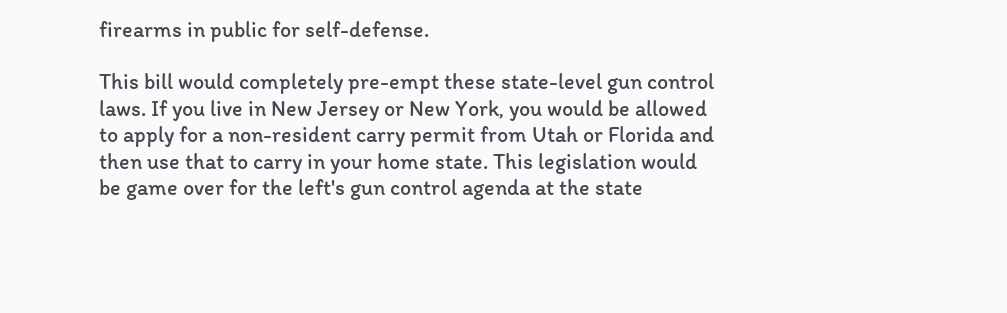firearms in public for self-defense.

This bill would completely pre-empt these state-level gun control laws. If you live in New Jersey or New York, you would be allowed to apply for a non-resident carry permit from Utah or Florida and then use that to carry in your home state. This legislation would be game over for the left's gun control agenda at the state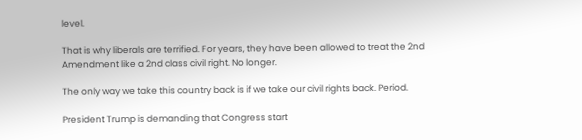level.

That is why liberals are terrified. For years, they have been allowed to treat the 2nd Amendment like a 2nd class civil right. No longer.

The only way we take this country back is if we take our civil rights back. Period.

President Trump is demanding that Congress start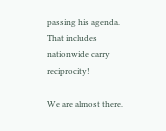passing his agenda. That includes nationwide carry reciprocity!

We are almost there.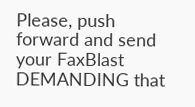Please, push forward and send your FaxBlast DEMANDING that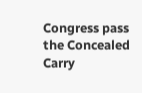Congress pass the Concealed Carry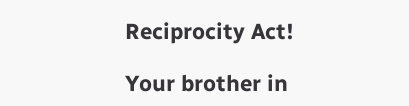Reciprocity Act!

Your brother in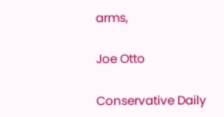arms,

Joe Otto

Conservative Daily